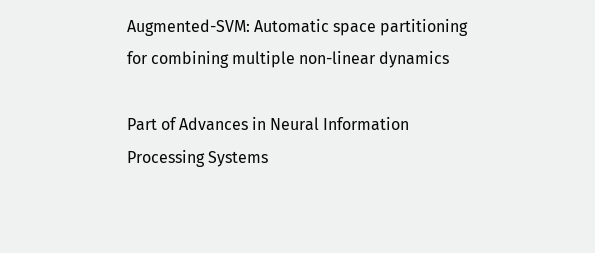Augmented-SVM: Automatic space partitioning for combining multiple non-linear dynamics

Part of Advances in Neural Information Processing Systems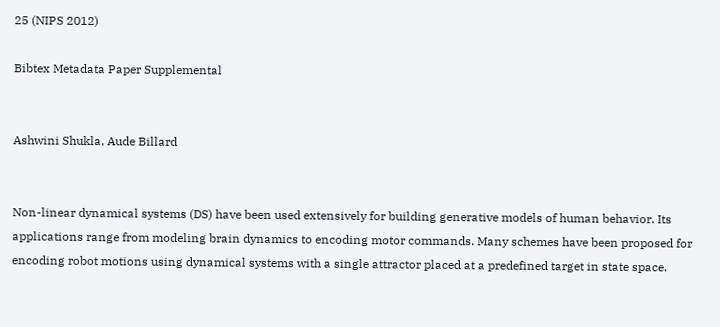25 (NIPS 2012)

Bibtex Metadata Paper Supplemental


Ashwini Shukla, Aude Billard


Non-linear dynamical systems (DS) have been used extensively for building generative models of human behavior. Its applications range from modeling brain dynamics to encoding motor commands. Many schemes have been proposed for encoding robot motions using dynamical systems with a single attractor placed at a predefined target in state space.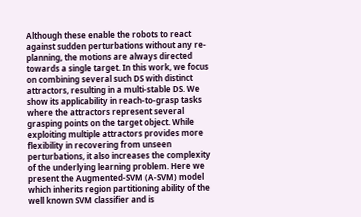Although these enable the robots to react against sudden perturbations without any re-planning, the motions are always directed towards a single target. In this work, we focus on combining several such DS with distinct attractors, resulting in a multi-stable DS. We show its applicability in reach-to-grasp tasks where the attractors represent several grasping points on the target object. While exploiting multiple attractors provides more flexibility in recovering from unseen perturbations, it also increases the complexity of the underlying learning problem. Here we present the Augmented-SVM (A-SVM) model which inherits region partitioning ability of the well known SVM classifier and is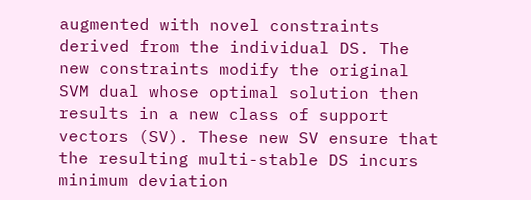augmented with novel constraints derived from the individual DS. The new constraints modify the original SVM dual whose optimal solution then results in a new class of support vectors (SV). These new SV ensure that the resulting multi-stable DS incurs minimum deviation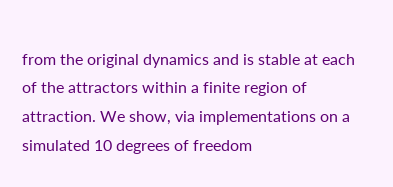from the original dynamics and is stable at each of the attractors within a finite region of attraction. We show, via implementations on a simulated 10 degrees of freedom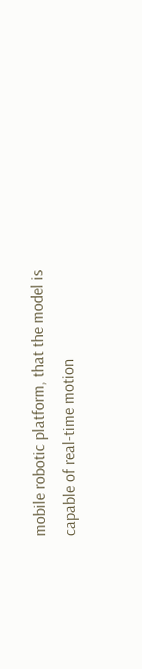mobile robotic platform, that the model is capable of real-time motion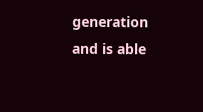generation and is able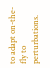to adapt on-the-fly to perturbations.